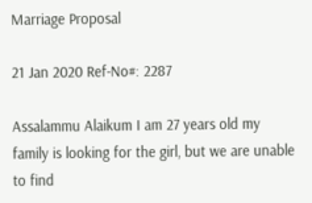Marriage Proposal

21 Jan 2020 Ref-No#: 2287

Assalammu Alaikum I am 27 years old my family is looking for the girl, but we are unable to find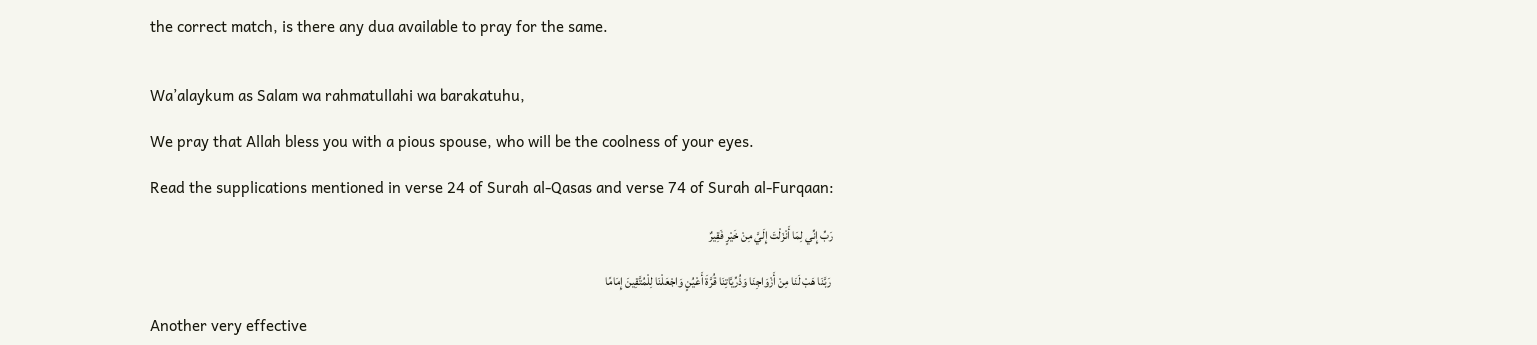the correct match, is there any dua available to pray for the same.


Wa’alaykum as Salam wa rahmatullahi wa barakatuhu,

We pray that Allah bless you with a pious spouse, who will be the coolness of your eyes.

Read the supplications mentioned in verse 24 of Surah al-Qasas and verse 74 of Surah al-Furqaan:

رَبِّ إِنِّي لِمَا أَنْزَلْتَ إِلَيَّ مِنْ خَيْرٍ فَقِيرٌ

 رَبَّنَا هَبْ لَنَا مِنْ أَزْوَاجِنَا وَذُرِّيَّاتِنَا قُرَّةَ أَعْيُنٍ وَاجْعَلْنَا لِلْمُتَّقِينَ إِمَامًا

Another very effective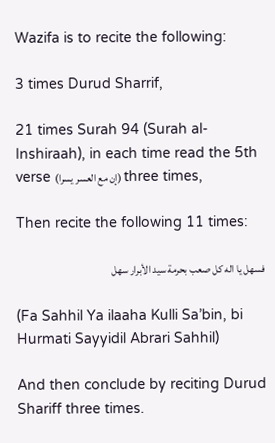Wazifa is to recite the following:

3 times Durud Sharrif,

21 times Surah 94 (Surah al-Inshiraah), in each time read the 5th verse (إن مع العسر يسرا) three times,

Then recite the following 11 times:

فسهل يا اله كل صعب بحرمة سيد الأبرار سهل

(Fa Sahhil Ya ilaaha Kulli Sa’bin, bi Hurmati Sayyidil Abrari Sahhil)

And then conclude by reciting Durud Shariff three times.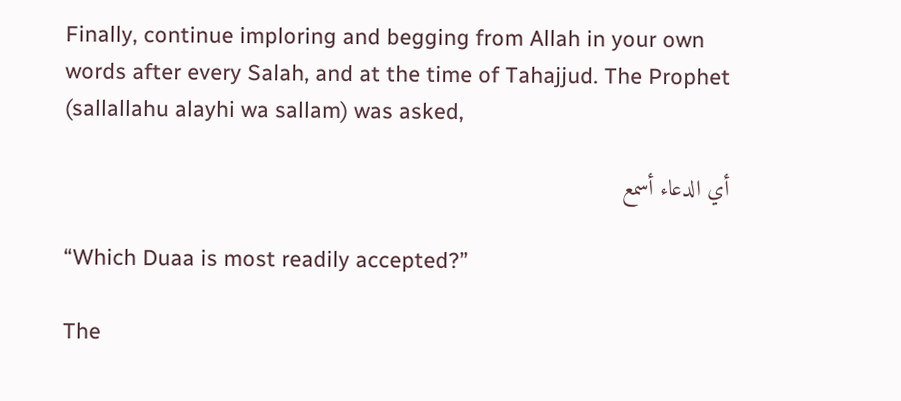Finally, continue imploring and begging from Allah in your own words after every Salah, and at the time of Tahajjud. The Prophet (sallallahu alayhi wa sallam) was asked,

أي الدعاء أسمع

“Which Duaa is most readily accepted?”

The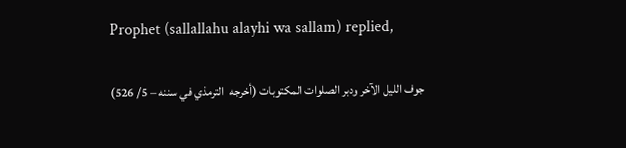Prophet (sallallahu alayhi wa sallam) replied,

جوف الليل الآخر ودبر الصلوات المكتوبات (أخرجه  الترمذي في سننه – 5/ 526)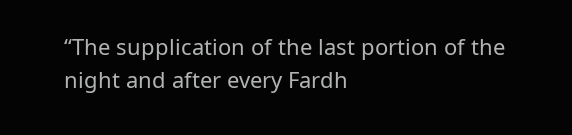‘‘The supplication of the last portion of the night and after every Fardh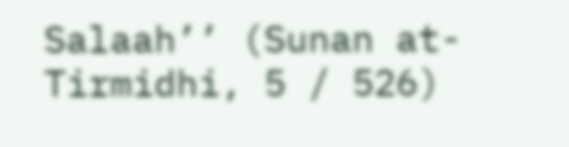Salaah’’ (Sunan at-Tirmidhi, 5 / 526)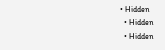• Hidden
  • Hidden
  • Hidden